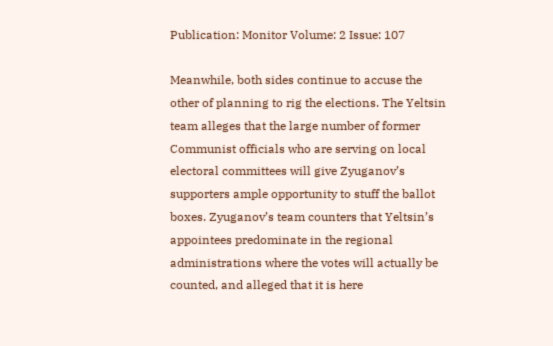Publication: Monitor Volume: 2 Issue: 107

Meanwhile, both sides continue to accuse the other of planning to rig the elections. The Yeltsin team alleges that the large number of former Communist officials who are serving on local electoral committees will give Zyuganov’s supporters ample opportunity to stuff the ballot boxes. Zyuganov’s team counters that Yeltsin’s appointees predominate in the regional administrations where the votes will actually be counted, and alleged that it is here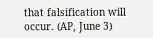that falsification will occur. (AP, June 3)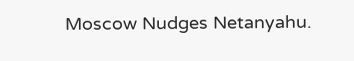Moscow Nudges Netanyahu.